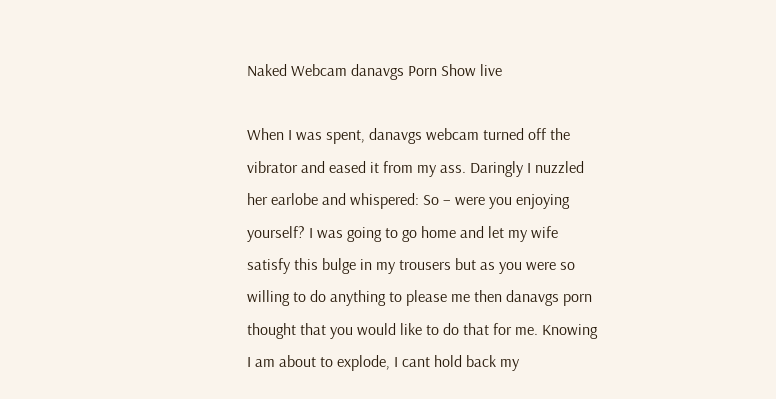Naked Webcam danavgs Porn Show live

When I was spent, danavgs webcam turned off the vibrator and eased it from my ass. Daringly I nuzzled her earlobe and whispered: So – were you enjoying yourself? I was going to go home and let my wife satisfy this bulge in my trousers but as you were so willing to do anything to please me then danavgs porn thought that you would like to do that for me. Knowing I am about to explode, I cant hold back my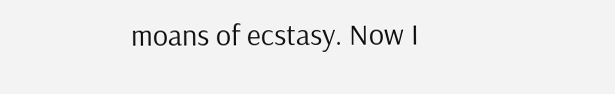moans of ecstasy. Now I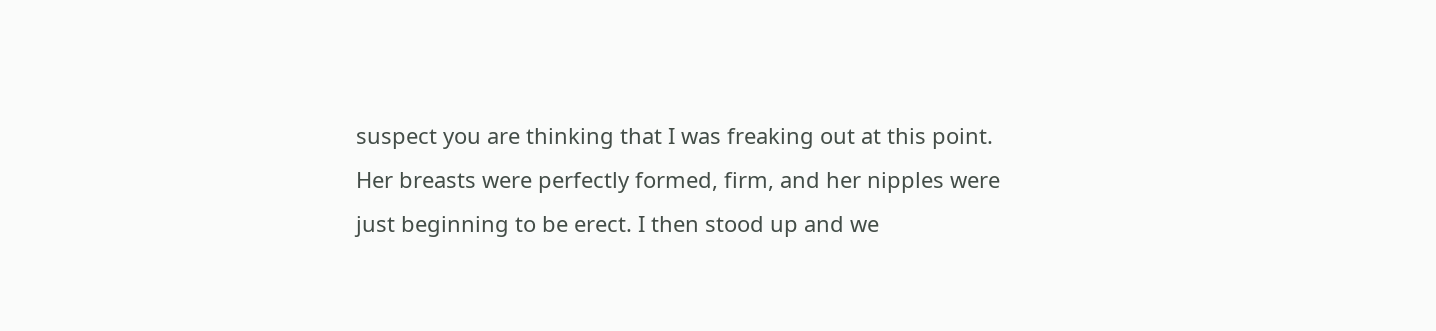suspect you are thinking that I was freaking out at this point. Her breasts were perfectly formed, firm, and her nipples were just beginning to be erect. I then stood up and we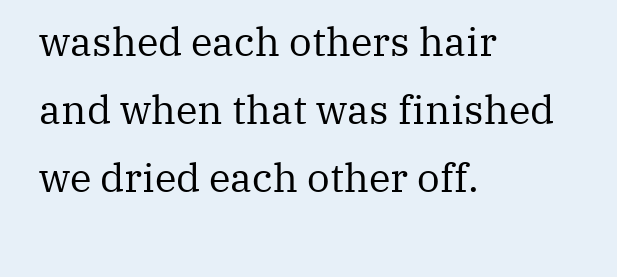washed each others hair and when that was finished we dried each other off.